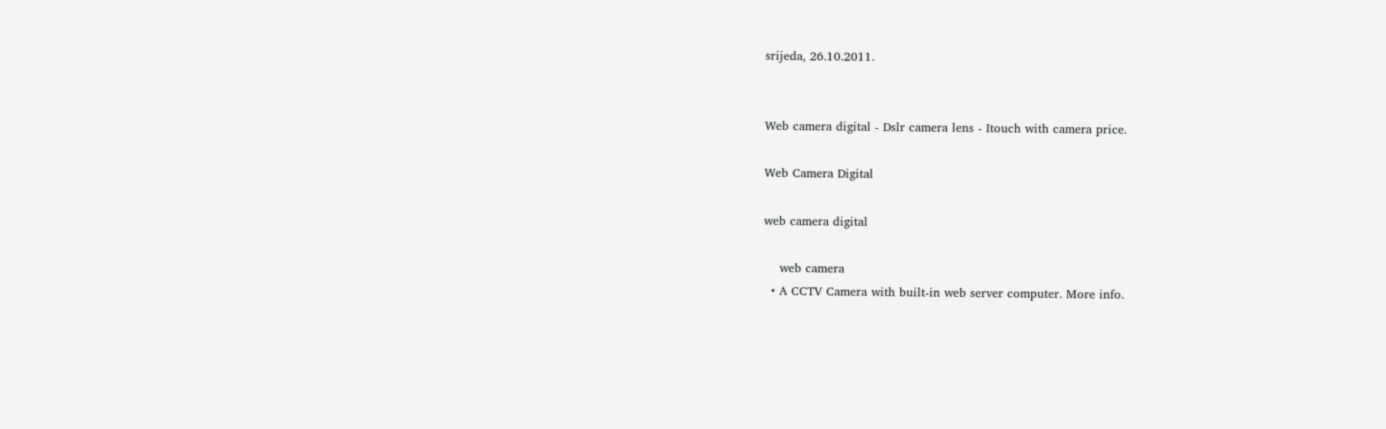srijeda, 26.10.2011.


Web camera digital - Dslr camera lens - Itouch with camera price.

Web Camera Digital

web camera digital

    web camera
  • A CCTV Camera with built-in web server computer. More info.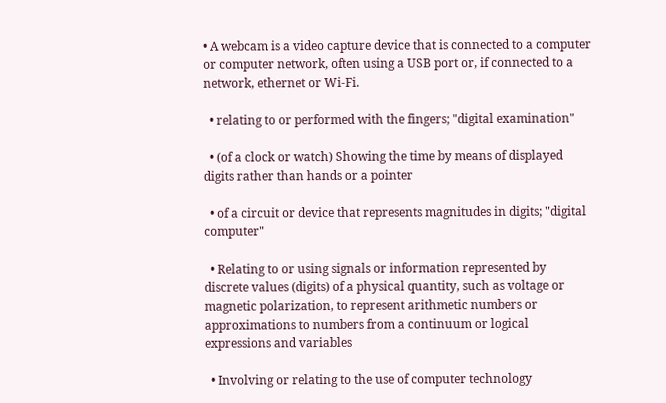• A webcam is a video capture device that is connected to a computer or computer network, often using a USB port or, if connected to a network, ethernet or Wi-Fi.

  • relating to or performed with the fingers; "digital examination"

  • (of a clock or watch) Showing the time by means of displayed digits rather than hands or a pointer

  • of a circuit or device that represents magnitudes in digits; "digital computer"

  • Relating to or using signals or information represented by discrete values (digits) of a physical quantity, such as voltage or magnetic polarization, to represent arithmetic numbers or approximations to numbers from a continuum or logical expressions and variables

  • Involving or relating to the use of computer technology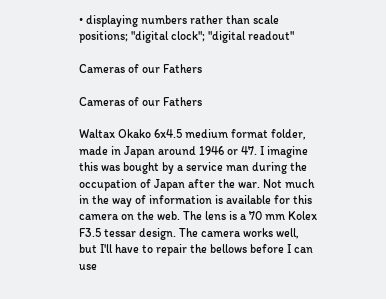• displaying numbers rather than scale positions; "digital clock"; "digital readout"

Cameras of our Fathers

Cameras of our Fathers

Waltax Okako 6x4.5 medium format folder, made in Japan around 1946 or 47. I imagine this was bought by a service man during the occupation of Japan after the war. Not much in the way of information is available for this camera on the web. The lens is a 70 mm Kolex F3.5 tessar design. The camera works well, but I'll have to repair the bellows before I can use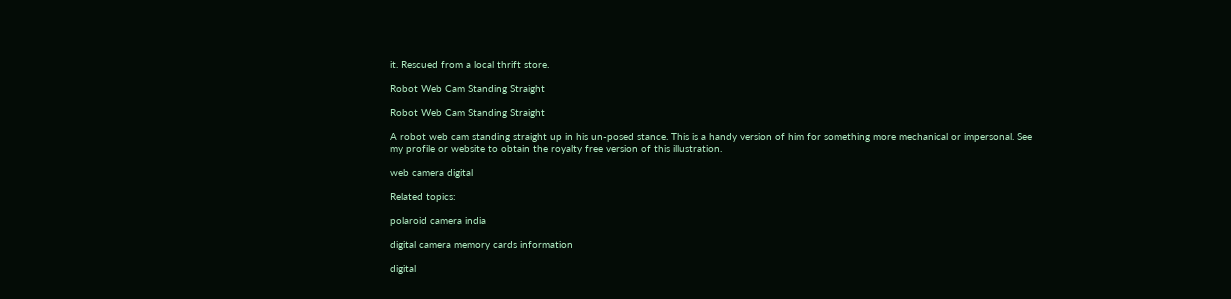it. Rescued from a local thrift store.

Robot Web Cam Standing Straight

Robot Web Cam Standing Straight

A robot web cam standing straight up in his un-posed stance. This is a handy version of him for something more mechanical or impersonal. See my profile or website to obtain the royalty free version of this illustration.

web camera digital

Related topics:

polaroid camera india

digital camera memory cards information

digital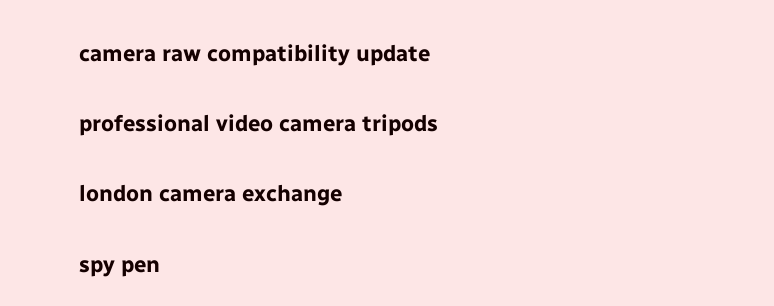camera raw compatibility update

professional video camera tripods

london camera exchange

spy pen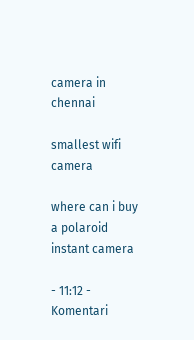camera in chennai

smallest wifi camera

where can i buy a polaroid instant camera

- 11:12 - Komentari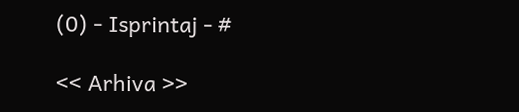(0) - Isprintaj - #

<< Arhiva >>